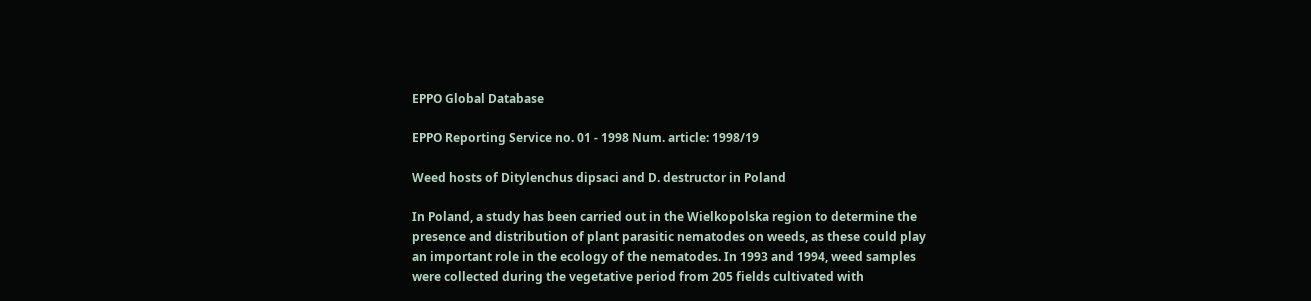EPPO Global Database

EPPO Reporting Service no. 01 - 1998 Num. article: 1998/19

Weed hosts of Ditylenchus dipsaci and D. destructor in Poland

In Poland, a study has been carried out in the Wielkopolska region to determine the presence and distribution of plant parasitic nematodes on weeds, as these could play an important role in the ecology of the nematodes. In 1993 and 1994, weed samples were collected during the vegetative period from 205 fields cultivated with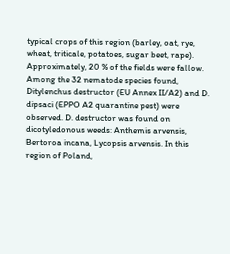typical crops of this region (barley, oat, rye, wheat, triticale, potatoes, sugar beet, rape). Approximately, 20 % of the fields were fallow. Among the 32 nematode species found, Ditylenchus destructor (EU Annex II/A2) and D. dipsaci (EPPO A2 quarantine pest) were observed. D. destructor was found on dicotyledonous weeds: Anthemis arvensis, Bertoroa incana, Lycopsis arvensis. In this region of Poland,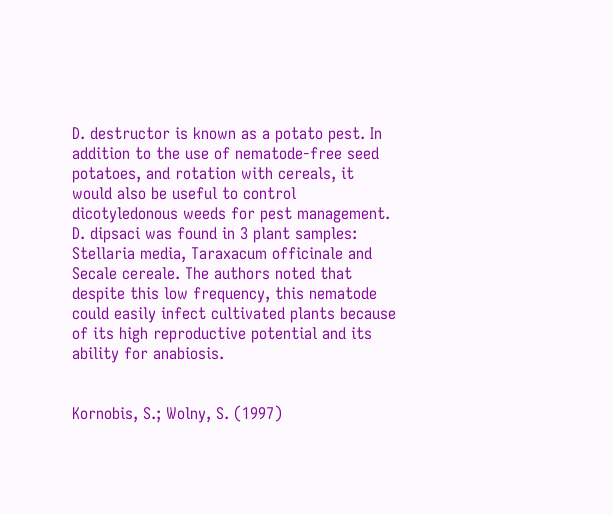D. destructor is known as a potato pest. In addition to the use of nematode-free seed potatoes, and rotation with cereals, it would also be useful to control dicotyledonous weeds for pest management. D. dipsaci was found in 3 plant samples: Stellaria media, Taraxacum officinale and Secale cereale. The authors noted that despite this low frequency, this nematode could easily infect cultivated plants because of its high reproductive potential and its ability for anabiosis.


Kornobis, S.; Wolny, S. (1997)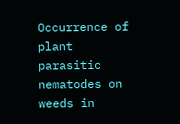Occurrence of plant parasitic nematodes on weeds in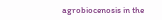agrobiocenosis in the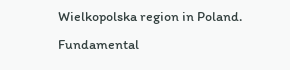Wielkopolska region in Poland.
Fundamental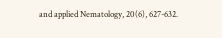and applied Nematology, 20(6), 627-632.